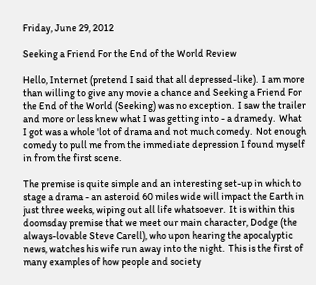Friday, June 29, 2012

Seeking a Friend For the End of the World Review

Hello, Internet (pretend I said that all depressed-like).  I am more than willing to give any movie a chance and Seeking a Friend For the End of the World (Seeking) was no exception.  I saw the trailer and more or less knew what I was getting into - a dramedy.  What I got was a whole 'lot of drama and not much comedy.  Not enough comedy to pull me from the immediate depression I found myself in from the first scene.

The premise is quite simple and an interesting set-up in which to stage a drama - an asteroid 60 miles wide will impact the Earth in just three weeks, wiping out all life whatsoever.  It is within this doomsday premise that we meet our main character, Dodge (the always-lovable Steve Carell), who upon hearing the apocalyptic news, watches his wife run away into the night.  This is the first of many examples of how people and society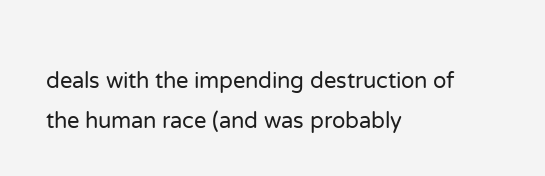deals with the impending destruction of the human race (and was probably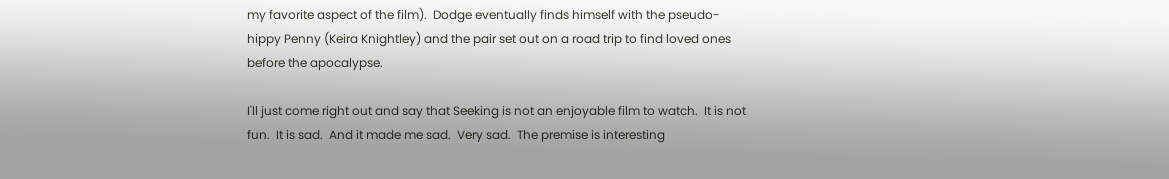my favorite aspect of the film).  Dodge eventually finds himself with the pseudo-hippy Penny (Keira Knightley) and the pair set out on a road trip to find loved ones before the apocalypse.

I'll just come right out and say that Seeking is not an enjoyable film to watch.  It is not fun.  It is sad.  And it made me sad.  Very sad.  The premise is interesting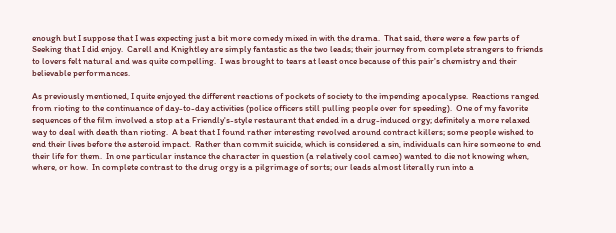enough but I suppose that I was expecting just a bit more comedy mixed in with the drama.  That said, there were a few parts of Seeking that I did enjoy.  Carell and Knightley are simply fantastic as the two leads; their journey from complete strangers to friends to lovers felt natural and was quite compelling.  I was brought to tears at least once because of this pair's chemistry and their believable performances.

As previously mentioned, I quite enjoyed the different reactions of pockets of society to the impending apocalypse.  Reactions ranged from rioting to the continuance of day-to-day activities (police officers still pulling people over for speeding).  One of my favorite sequences of the film involved a stop at a Friendly's-style restaurant that ended in a drug-induced orgy; definitely a more relaxed way to deal with death than rioting.  A beat that I found rather interesting revolved around contract killers; some people wished to end their lives before the asteroid impact.  Rather than commit suicide, which is considered a sin, individuals can hire someone to end their life for them.  In one particular instance the character in question (a relatively cool cameo) wanted to die not knowing when, where, or how.  In complete contrast to the drug orgy is a pilgrimage of sorts; our leads almost literally run into a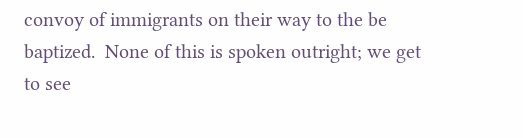convoy of immigrants on their way to the be baptized.  None of this is spoken outright; we get to see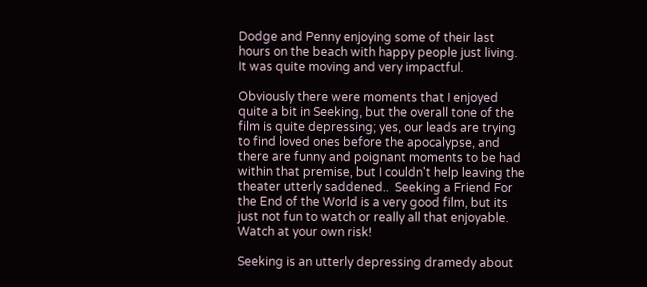Dodge and Penny enjoying some of their last hours on the beach with happy people just living.  It was quite moving and very impactful.

Obviously there were moments that I enjoyed quite a bit in Seeking, but the overall tone of the film is quite depressing; yes, our leads are trying to find loved ones before the apocalypse, and there are funny and poignant moments to be had within that premise, but I couldn't help leaving the theater utterly saddened..  Seeking a Friend For the End of the World is a very good film, but its just not fun to watch or really all that enjoyable.  Watch at your own risk!

Seeking is an utterly depressing dramedy about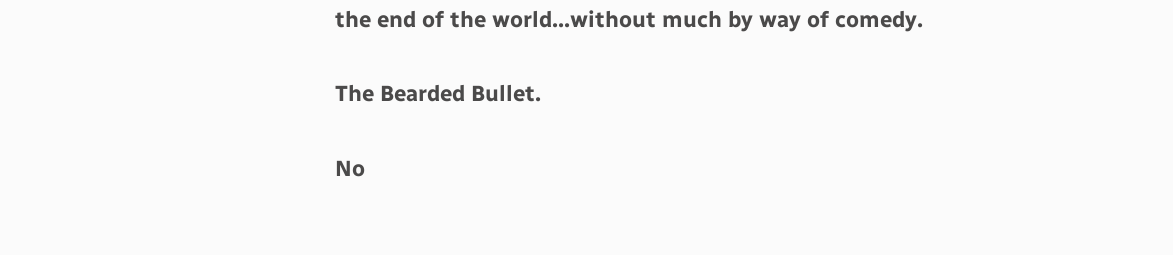the end of the world...without much by way of comedy.

The Bearded Bullet.

No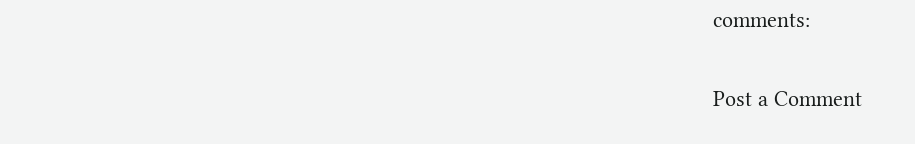comments:

Post a Comment